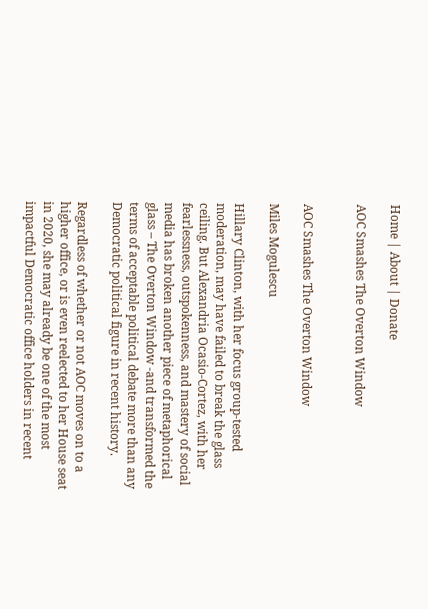Home | About | Donate

AOC Smashes The Overton Window


AOC Smashes The Overton Window

Miles Mogulescu

Hillary Clinton, with her focus group-tested moderation, may have failed to break the glass ceiling. But Alexandria Ocasio-Cortez, with her fearlessness, outspokenness, and mastery of social media has broken another piece of metaphorical glass – The Overton Window -and transformed the terms of acceptable political debate more than any Democratic political figure in recent history.

Regardless of whether or not AOC moves on to a higher office, or is even reelected to her House seat in 2020, she may already be one of the most impactful Democratic office holders in recent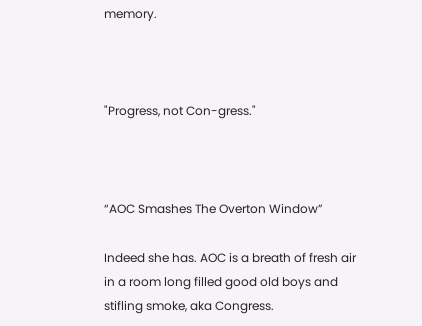memory.



"Progress, not Con-gress."



“AOC Smashes The Overton Window”

Indeed she has. AOC is a breath of fresh air in a room long filled good old boys and stifling smoke, aka Congress.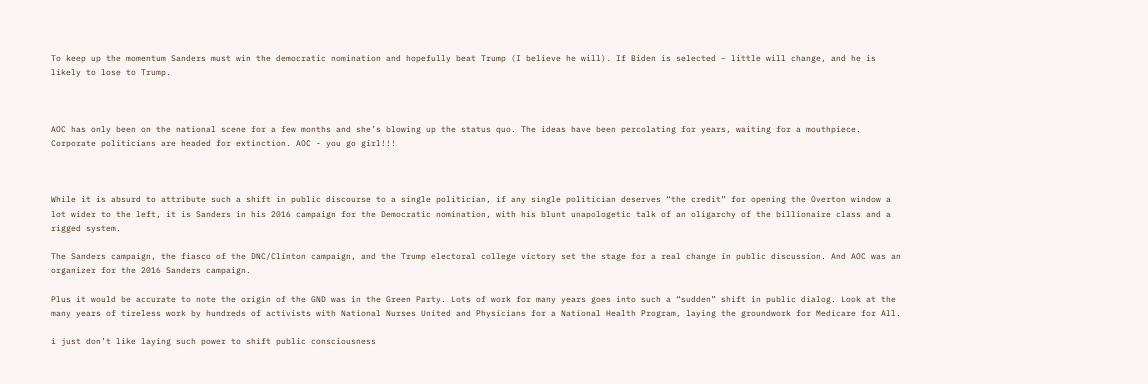To keep up the momentum Sanders must win the democratic nomination and hopefully beat Trump (I believe he will). If Biden is selected – little will change, and he is likely to lose to Trump.



AOC has only been on the national scene for a few months and she’s blowing up the status quo. The ideas have been percolating for years, waiting for a mouthpiece. Corporate politicians are headed for extinction. AOC - you go girl!!!



While it is absurd to attribute such a shift in public discourse to a single politician, if any single politician deserves “the credit” for opening the Overton window a lot wider to the left, it is Sanders in his 2016 campaign for the Democratic nomination, with his blunt unapologetic talk of an oligarchy of the billionaire class and a rigged system.

The Sanders campaign, the fiasco of the DNC/Clinton campaign, and the Trump electoral college victory set the stage for a real change in public discussion. And AOC was an organizer for the 2016 Sanders campaign.

Plus it would be accurate to note the origin of the GND was in the Green Party. Lots of work for many years goes into such a “sudden” shift in public dialog. Look at the many years of tireless work by hundreds of activists with National Nurses United and Physicians for a National Health Program, laying the groundwork for Medicare for All.

i just don’t like laying such power to shift public consciousness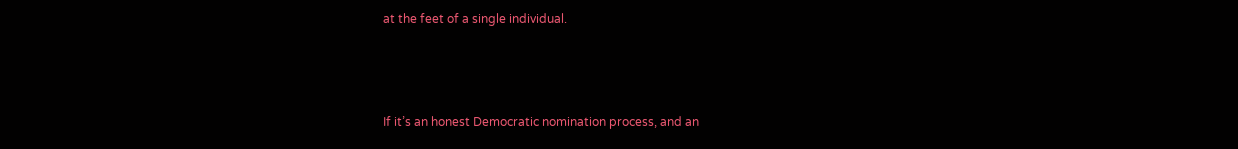at the feet of a single individual.



If it’s an honest Democratic nomination process, and an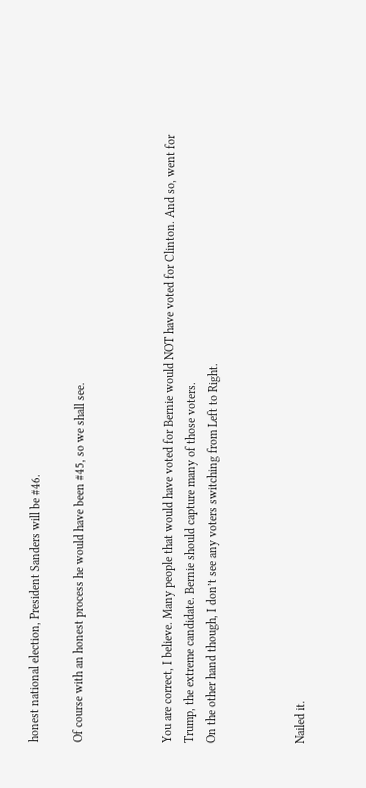honest national election, President Sanders will be #46.

Of course with an honest process he would have been #45, so we shall see.



You are correct, I believe. Many people that would have voted for Bernie would NOT have voted for Clinton. And so, went for Trump, the extreme candidate. Bernie should capture many of those voters.
On the other hand though, I don’t see any voters switching from Left to Right.



Nailed it.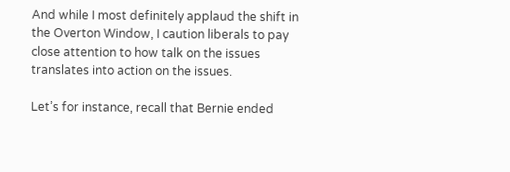And while I most definitely applaud the shift in the Overton Window, I caution liberals to pay close attention to how talk on the issues translates into action on the issues.

Let’s for instance, recall that Bernie ended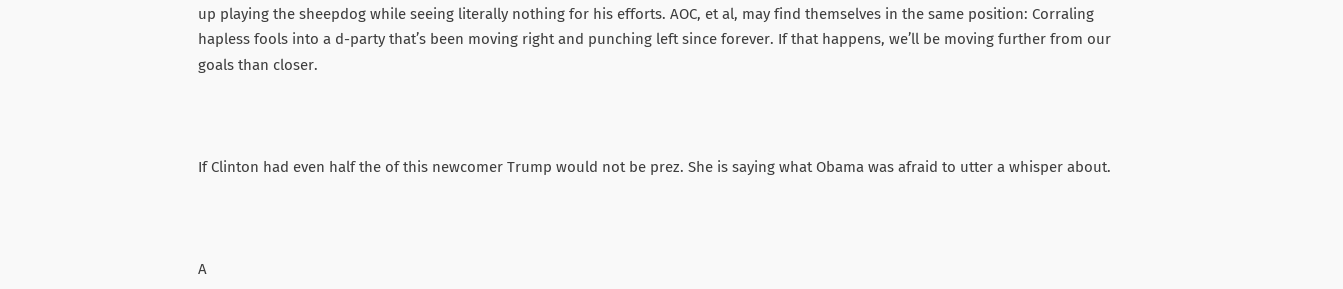up playing the sheepdog while seeing literally nothing for his efforts. AOC, et al, may find themselves in the same position: Corraling hapless fools into a d-party that’s been moving right and punching left since forever. If that happens, we’ll be moving further from our goals than closer.



If Clinton had even half the of this newcomer Trump would not be prez. She is saying what Obama was afraid to utter a whisper about.



A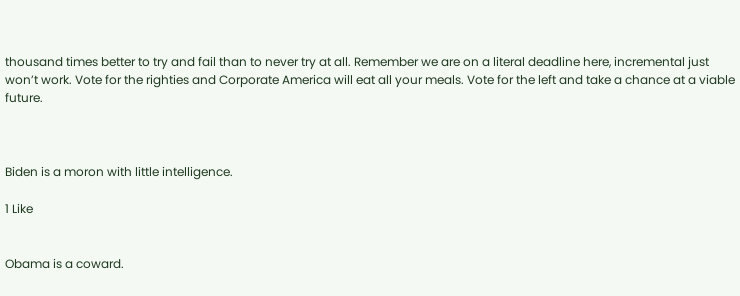thousand times better to try and fail than to never try at all. Remember we are on a literal deadline here, incremental just won’t work. Vote for the righties and Corporate America will eat all your meals. Vote for the left and take a chance at a viable future.



Biden is a moron with little intelligence.

1 Like


Obama is a coward.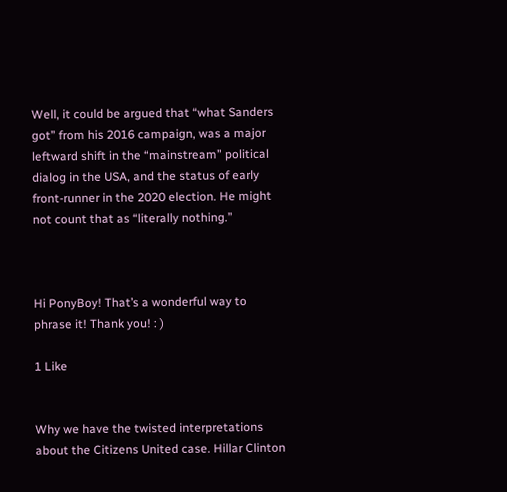Well, it could be argued that “what Sanders got” from his 2016 campaign, was a major leftward shift in the “mainstream” political dialog in the USA, and the status of early front-runner in the 2020 election. He might not count that as “literally nothing.”



Hi PonyBoy! That’s a wonderful way to phrase it! Thank you! : )

1 Like


Why we have the twisted interpretations about the Citizens United case. Hillar Clinton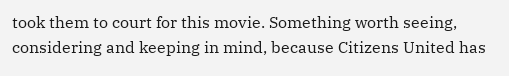took them to court for this movie. Something worth seeing, considering and keeping in mind, because Citizens United has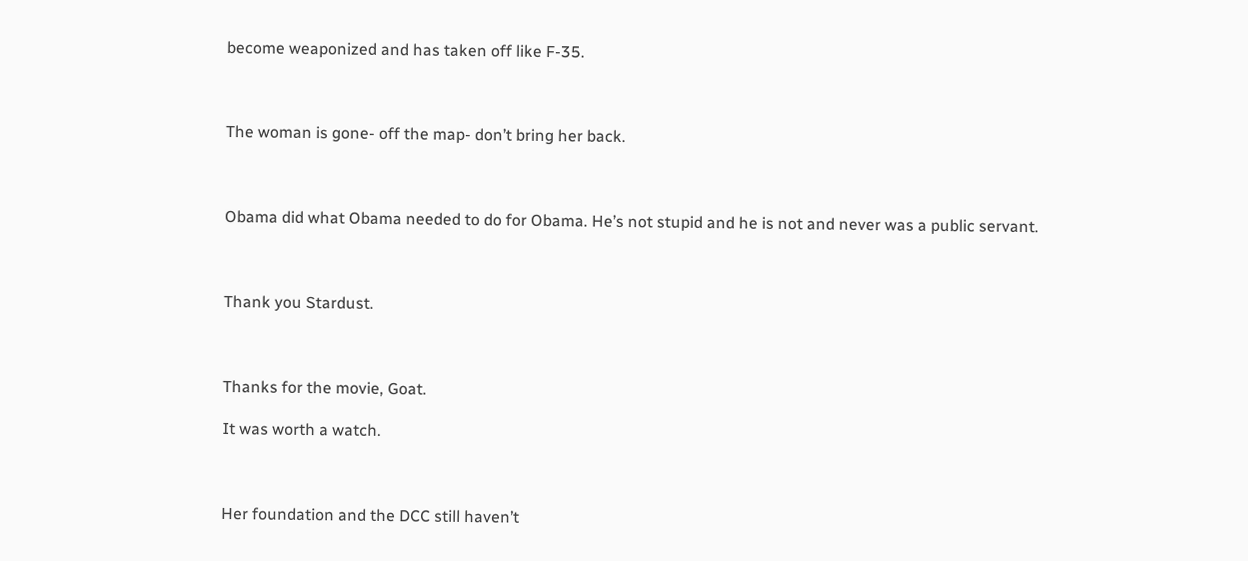become weaponized and has taken off like F-35.



The woman is gone- off the map- don’t bring her back.



Obama did what Obama needed to do for Obama. He’s not stupid and he is not and never was a public servant.



Thank you Stardust.



Thanks for the movie, Goat.

It was worth a watch.



Her foundation and the DCC still haven’t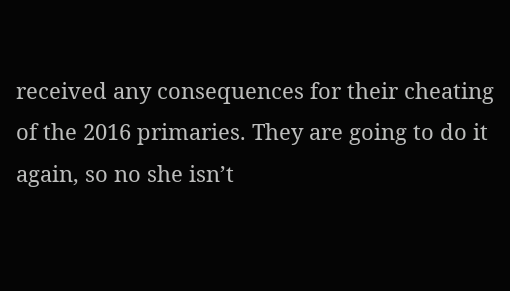received any consequences for their cheating of the 2016 primaries. They are going to do it again, so no she isn’t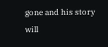gone and his story will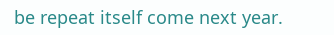be repeat itself come next year.